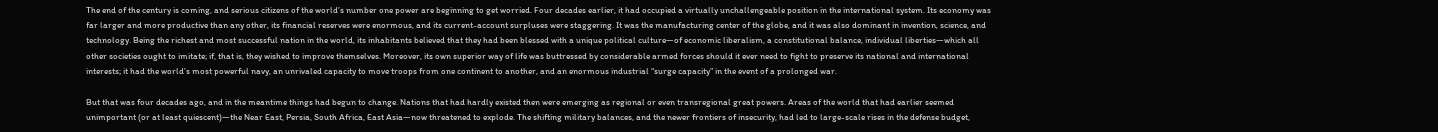The end of the century is coming, and serious citizens of the world’s number one power are beginning to get worried. Four decades earlier, it had occupied a virtually unchallengeable position in the international system. Its economy was far larger and more productive than any other, its financial reserves were enormous, and its current-account surpluses were staggering. It was the manufacturing center of the globe, and it was also dominant in invention, science, and technology. Being the richest and most successful nation in the world, its inhabitants believed that they had been blessed with a unique political culture—of economic liberalism, a constitutional balance, individual liberties—which all other societies ought to imitate; if, that is, they wished to improve themselves. Moreover, its own superior way of life was buttressed by considerable armed forces should it ever need to fight to preserve its national and international interests; it had the world’s most powerful navy, an unrivaled capacity to move troops from one continent to another, and an enormous industrial “surge capacity” in the event of a prolonged war.

But that was four decades ago, and in the meantime things had begun to change. Nations that had hardly existed then were emerging as regional or even transregional great powers. Areas of the world that had earlier seemed unimportant (or at least quiescent)—the Near East, Persia, South Africa, East Asia—now threatened to explode. The shifting military balances, and the newer frontiers of insecurity, had led to large-scale rises in the defense budget,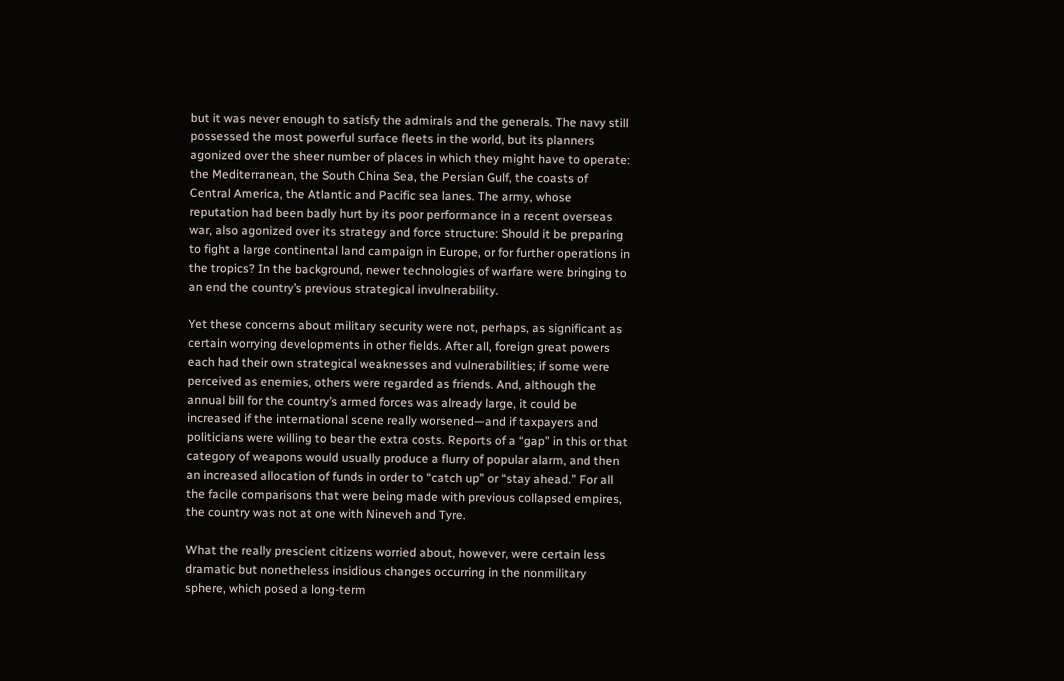but it was never enough to satisfy the admirals and the generals. The navy still possessed the most powerful surface fleets in the world, but its planners agonized over the sheer number of places in which they might have to operate: the Mediterranean, the South China Sea, the Persian Gulf, the coasts of Central America, the Atlantic and Pacific sea lanes. The army, whose reputation had been badly hurt by its poor performance in a recent overseas war, also agonized over its strategy and force structure: Should it be preparing to fight a large continental land campaign in Europe, or for further operations in the tropics? In the background, newer technologies of warfare were bringing to an end the country’s previous strategical invulnerability.

Yet these concerns about military security were not, perhaps, as significant as certain worrying developments in other fields. After all, foreign great powers each had their own strategical weaknesses and vulnerabilities; if some were perceived as enemies, others were regarded as friends. And, although the annual bill for the country’s armed forces was already large, it could be increased if the international scene really worsened—and if taxpayers and politicians were willing to bear the extra costs. Reports of a “gap” in this or that category of weapons would usually produce a flurry of popular alarm, and then an increased allocation of funds in order to “catch up” or “stay ahead.” For all the facile comparisons that were being made with previous collapsed empires, the country was not at one with Nineveh and Tyre.

What the really prescient citizens worried about, however, were certain less dramatic but nonetheless insidious changes occurring in the nonmilitary sphere, which posed a long-term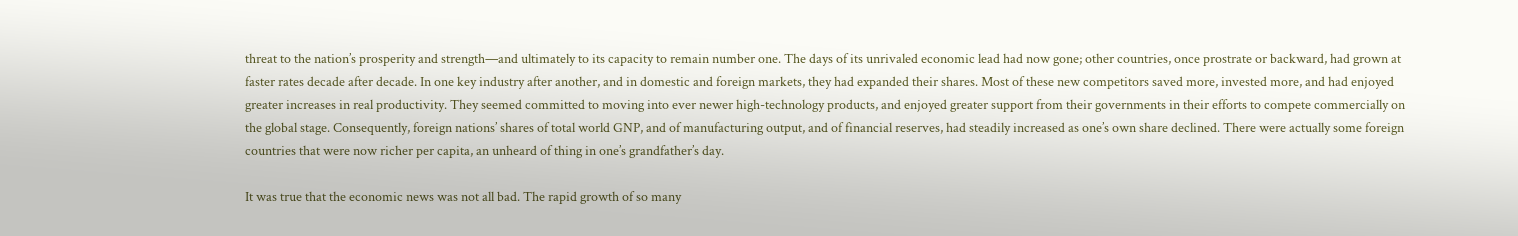threat to the nation’s prosperity and strength—and ultimately to its capacity to remain number one. The days of its unrivaled economic lead had now gone; other countries, once prostrate or backward, had grown at faster rates decade after decade. In one key industry after another, and in domestic and foreign markets, they had expanded their shares. Most of these new competitors saved more, invested more, and had enjoyed greater increases in real productivity. They seemed committed to moving into ever newer high-technology products, and enjoyed greater support from their governments in their efforts to compete commercially on the global stage. Consequently, foreign nations’ shares of total world GNP, and of manufacturing output, and of financial reserves, had steadily increased as one’s own share declined. There were actually some foreign countries that were now richer per capita, an unheard of thing in one’s grandfather’s day.

It was true that the economic news was not all bad. The rapid growth of so many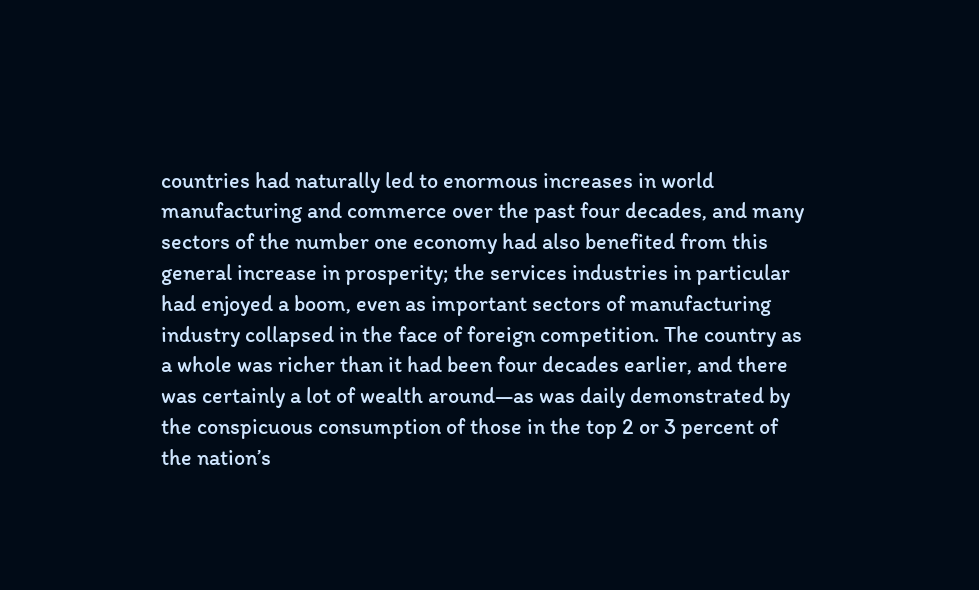countries had naturally led to enormous increases in world manufacturing and commerce over the past four decades, and many sectors of the number one economy had also benefited from this general increase in prosperity; the services industries in particular had enjoyed a boom, even as important sectors of manufacturing industry collapsed in the face of foreign competition. The country as a whole was richer than it had been four decades earlier, and there was certainly a lot of wealth around—as was daily demonstrated by the conspicuous consumption of those in the top 2 or 3 percent of the nation’s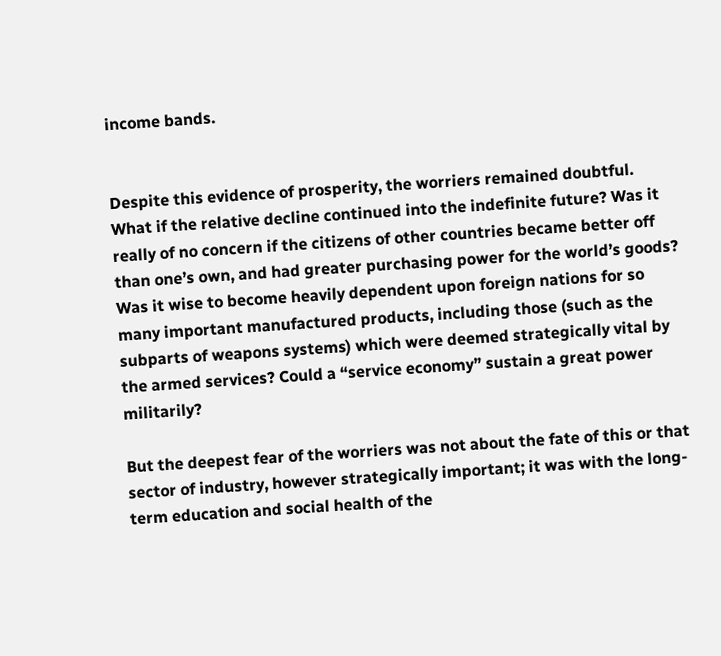income bands.


Despite this evidence of prosperity, the worriers remained doubtful. What if the relative decline continued into the indefinite future? Was it really of no concern if the citizens of other countries became better off than one’s own, and had greater purchasing power for the world’s goods? Was it wise to become heavily dependent upon foreign nations for so many important manufactured products, including those (such as the subparts of weapons systems) which were deemed strategically vital by the armed services? Could a “service economy” sustain a great power militarily?

But the deepest fear of the worriers was not about the fate of this or that sector of industry, however strategically important; it was with the long-term education and social health of the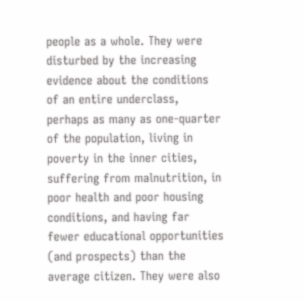people as a whole. They were disturbed by the increasing evidence about the conditions of an entire underclass, perhaps as many as one-quarter of the population, living in poverty in the inner cities, suffering from malnutrition, in poor health and poor housing conditions, and having far fewer educational opportunities (and prospects) than the average citizen. They were also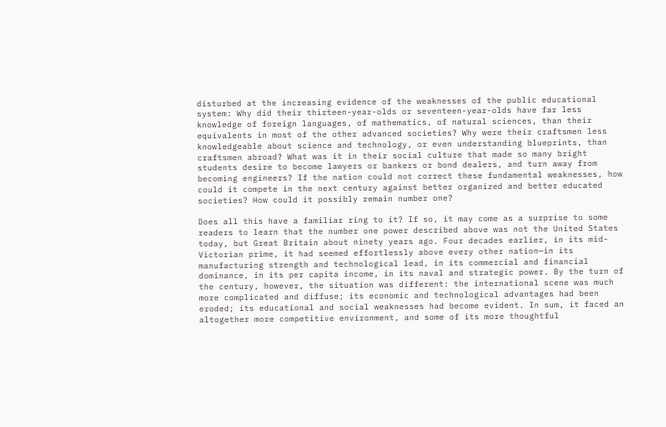disturbed at the increasing evidence of the weaknesses of the public educational system: Why did their thirteen-year-olds or seventeen-year-olds have far less knowledge of foreign languages, of mathematics, of natural sciences, than their equivalents in most of the other advanced societies? Why were their craftsmen less knowledgeable about science and technology, or even understanding blueprints, than craftsmen abroad? What was it in their social culture that made so many bright students desire to become lawyers or bankers or bond dealers, and turn away from becoming engineers? If the nation could not correct these fundamental weaknesses, how could it compete in the next century against better organized and better educated societies? How could it possibly remain number one?

Does all this have a familiar ring to it? If so, it may come as a surprise to some readers to learn that the number one power described above was not the United States today, but Great Britain about ninety years ago. Four decades earlier, in its mid-Victorian prime, it had seemed effortlessly above every other nation—in its manufacturing strength and technological lead, in its commercial and financial dominance, in its per capita income, in its naval and strategic power. By the turn of the century, however, the situation was different: the international scene was much more complicated and diffuse; its economic and technological advantages had been eroded; its educational and social weaknesses had become evident. In sum, it faced an altogether more competitive environment, and some of its more thoughtful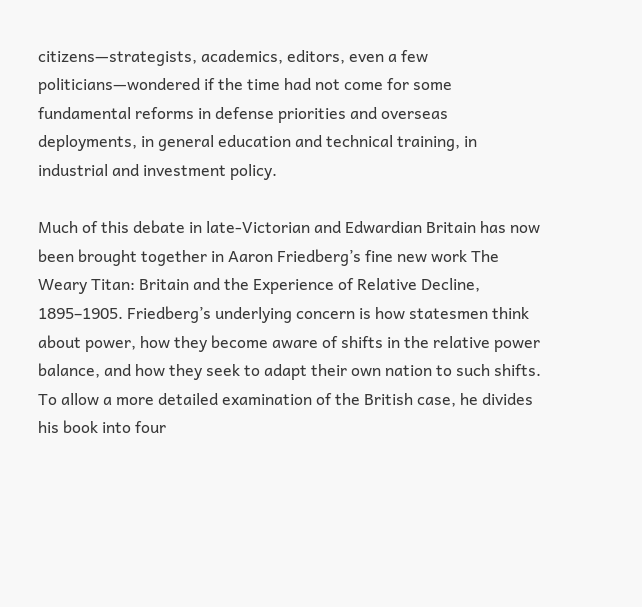citizens—strategists, academics, editors, even a few politicians—wondered if the time had not come for some fundamental reforms in defense priorities and overseas deployments, in general education and technical training, in industrial and investment policy.

Much of this debate in late-Victorian and Edwardian Britain has now been brought together in Aaron Friedberg’s fine new work The Weary Titan: Britain and the Experience of Relative Decline, 1895–1905. Friedberg’s underlying concern is how statesmen think about power, how they become aware of shifts in the relative power balance, and how they seek to adapt their own nation to such shifts. To allow a more detailed examination of the British case, he divides his book into four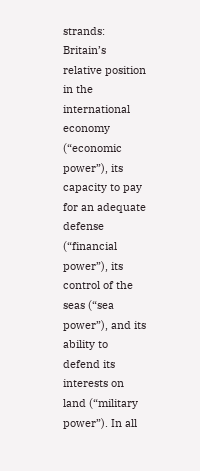strands: Britain’s relative position in the international economy (“economic power”), its capacity to pay for an adequate defense (“financial power”), its control of the seas (“sea power”), and its ability to defend its interests on land (“military power”). In all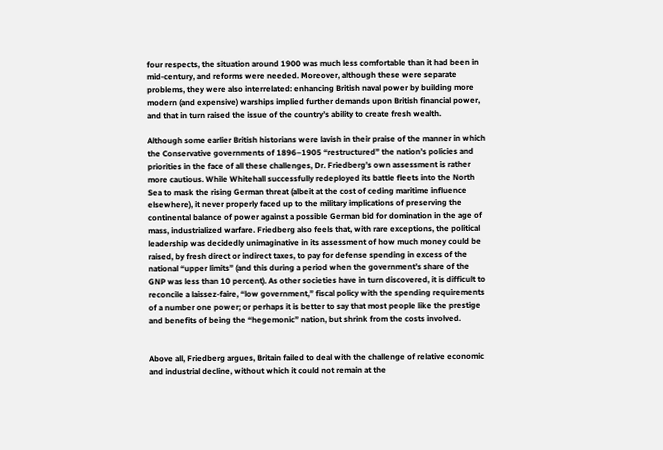four respects, the situation around 1900 was much less comfortable than it had been in mid-century, and reforms were needed. Moreover, although these were separate problems, they were also interrelated: enhancing British naval power by building more modern (and expensive) warships implied further demands upon British financial power, and that in turn raised the issue of the country’s ability to create fresh wealth.

Although some earlier British historians were lavish in their praise of the manner in which the Conservative governments of 1896–1905 “restructured” the nation’s policies and priorities in the face of all these challenges, Dr. Friedberg’s own assessment is rather more cautious. While Whitehall successfully redeployed its battle fleets into the North Sea to mask the rising German threat (albeit at the cost of ceding maritime influence elsewhere), it never properly faced up to the military implications of preserving the continental balance of power against a possible German bid for domination in the age of mass, industrialized warfare. Friedberg also feels that, with rare exceptions, the political leadership was decidedly unimaginative in its assessment of how much money could be raised, by fresh direct or indirect taxes, to pay for defense spending in excess of the national “upper limits” (and this during a period when the government’s share of the GNP was less than 10 percent). As other societies have in turn discovered, it is difficult to reconcile a laissez-faire, “low government,” fiscal policy with the spending requirements of a number one power; or perhaps it is better to say that most people like the prestige and benefits of being the “hegemonic” nation, but shrink from the costs involved.


Above all, Friedberg argues, Britain failed to deal with the challenge of relative economic and industrial decline, without which it could not remain at the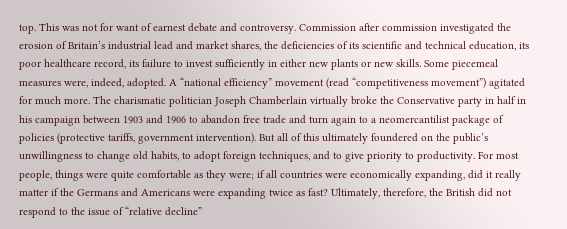top. This was not for want of earnest debate and controversy. Commission after commission investigated the erosion of Britain’s industrial lead and market shares, the deficiencies of its scientific and technical education, its poor healthcare record, its failure to invest sufficiently in either new plants or new skills. Some piecemeal measures were, indeed, adopted. A “national efficiency” movement (read “competitiveness movement”) agitated for much more. The charismatic politician Joseph Chamberlain virtually broke the Conservative party in half in his campaign between 1903 and 1906 to abandon free trade and turn again to a neomercantilist package of policies (protective tariffs, government intervention). But all of this ultimately foundered on the public’s unwillingness to change old habits, to adopt foreign techniques, and to give priority to productivity. For most people, things were quite comfortable as they were; if all countries were economically expanding, did it really matter if the Germans and Americans were expanding twice as fast? Ultimately, therefore, the British did not respond to the issue of “relative decline”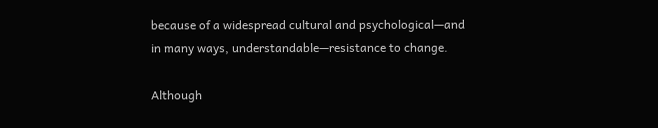because of a widespread cultural and psychological—and in many ways, understandable—resistance to change.

Although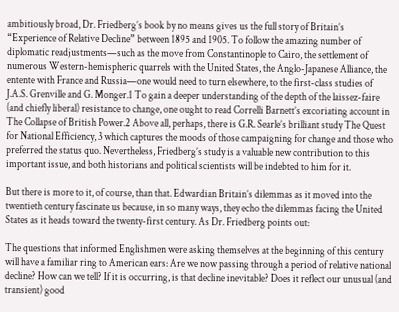ambitiously broad, Dr. Friedberg’s book by no means gives us the full story of Britain’s “Experience of Relative Decline” between 1895 and 1905. To follow the amazing number of diplomatic readjustments—such as the move from Constantinople to Cairo, the settlement of numerous Western-hemispheric quarrels with the United States, the Anglo-Japanese Alliance, the entente with France and Russia—one would need to turn elsewhere, to the first-class studies of J.A.S. Grenville and G. Monger.1 To gain a deeper understanding of the depth of the laissez-faire (and chiefly liberal) resistance to change, one ought to read Correlli Barnett’s excoriating account in The Collapse of British Power.2 Above all, perhaps, there is G.R. Searle’s brilliant study The Quest for National Efficiency, 3 which captures the moods of those campaigning for change and those who preferred the status quo. Nevertheless, Friedberg’s study is a valuable new contribution to this important issue, and both historians and political scientists will be indebted to him for it.

But there is more to it, of course, than that. Edwardian Britain’s dilemmas as it moved into the twentieth century fascinate us because, in so many ways, they echo the dilemmas facing the United States as it heads toward the twenty-first century. As Dr. Friedberg points out:

The questions that informed Englishmen were asking themselves at the beginning of this century will have a familiar ring to American ears: Are we now passing through a period of relative national decline? How can we tell? If it is occurring, is that decline inevitable? Does it reflect our unusual (and transient) good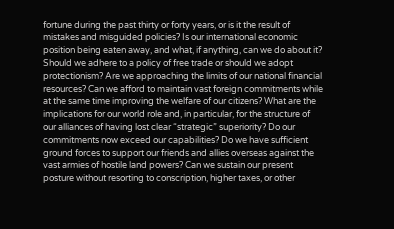fortune during the past thirty or forty years, or is it the result of mistakes and misguided policies? Is our international economic position being eaten away, and what, if anything, can we do about it? Should we adhere to a policy of free trade or should we adopt protectionism? Are we approaching the limits of our national financial resources? Can we afford to maintain vast foreign commitments while at the same time improving the welfare of our citizens? What are the implications for our world role and, in particular, for the structure of our alliances of having lost clear “strategic” superiority? Do our commitments now exceed our capabilities? Do we have sufficient ground forces to support our friends and allies overseas against the vast armies of hostile land powers? Can we sustain our present posture without resorting to conscription, higher taxes, or other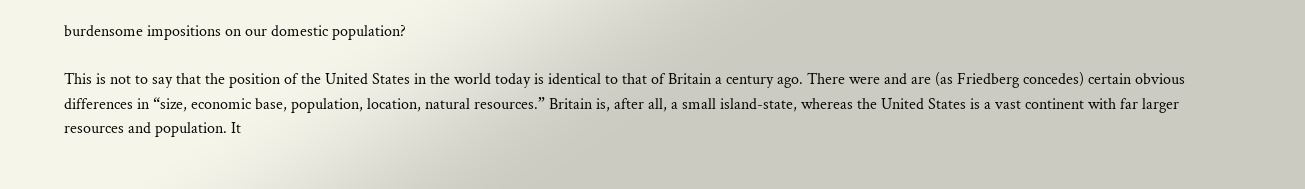burdensome impositions on our domestic population?

This is not to say that the position of the United States in the world today is identical to that of Britain a century ago. There were and are (as Friedberg concedes) certain obvious differences in “size, economic base, population, location, natural resources.” Britain is, after all, a small island-state, whereas the United States is a vast continent with far larger resources and population. It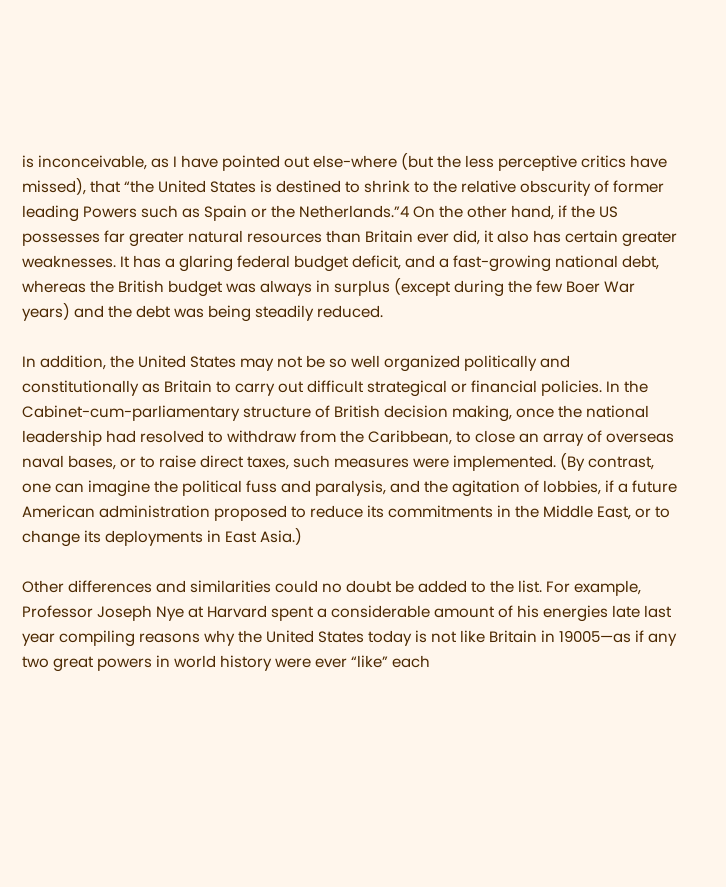is inconceivable, as I have pointed out else-where (but the less perceptive critics have missed), that “the United States is destined to shrink to the relative obscurity of former leading Powers such as Spain or the Netherlands.”4 On the other hand, if the US possesses far greater natural resources than Britain ever did, it also has certain greater weaknesses. It has a glaring federal budget deficit, and a fast-growing national debt, whereas the British budget was always in surplus (except during the few Boer War years) and the debt was being steadily reduced.

In addition, the United States may not be so well organized politically and constitutionally as Britain to carry out difficult strategical or financial policies. In the Cabinet-cum-parliamentary structure of British decision making, once the national leadership had resolved to withdraw from the Caribbean, to close an array of overseas naval bases, or to raise direct taxes, such measures were implemented. (By contrast, one can imagine the political fuss and paralysis, and the agitation of lobbies, if a future American administration proposed to reduce its commitments in the Middle East, or to change its deployments in East Asia.)

Other differences and similarities could no doubt be added to the list. For example, Professor Joseph Nye at Harvard spent a considerable amount of his energies late last year compiling reasons why the United States today is not like Britain in 19005—as if any two great powers in world history were ever “like” each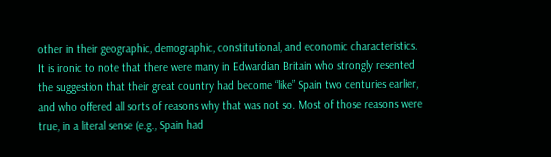other in their geographic, demographic, constitutional, and economic characteristics. It is ironic to note that there were many in Edwardian Britain who strongly resented the suggestion that their great country had become “like” Spain two centuries earlier, and who offered all sorts of reasons why that was not so. Most of those reasons were true, in a literal sense (e.g., Spain had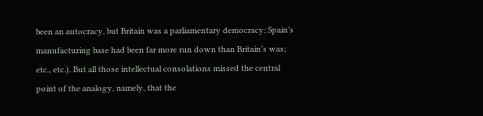been an autocracy, but Britain was a parliamentary democracy; Spain’s manufacturing base had been far more run down than Britain’s was; etc., etc.). But all those intellectual consolations missed the central point of the analogy, namely, that the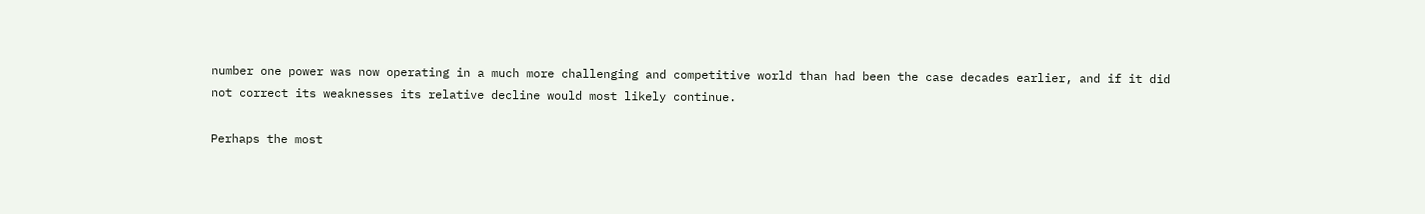number one power was now operating in a much more challenging and competitive world than had been the case decades earlier, and if it did not correct its weaknesses its relative decline would most likely continue.

Perhaps the most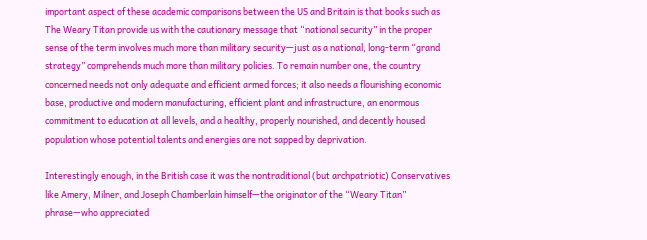important aspect of these academic comparisons between the US and Britain is that books such as The Weary Titan provide us with the cautionary message that “national security” in the proper sense of the term involves much more than military security—just as a national, long-term “grand strategy” comprehends much more than military policies. To remain number one, the country concerned needs not only adequate and efficient armed forces; it also needs a flourishing economic base, productive and modern manufacturing, efficient plant and infrastructure, an enormous commitment to education at all levels, and a healthy, properly nourished, and decently housed population whose potential talents and energies are not sapped by deprivation.

Interestingly enough, in the British case it was the nontraditional (but archpatriotic) Conservatives like Amery, Milner, and Joseph Chamberlain himself—the originator of the “Weary Titan” phrase—who appreciated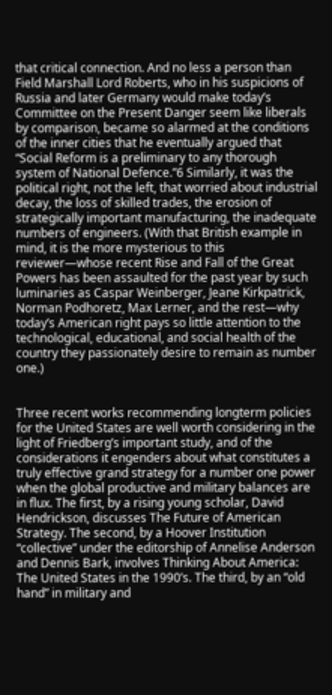that critical connection. And no less a person than Field Marshall Lord Roberts, who in his suspicions of Russia and later Germany would make today’s Committee on the Present Danger seem like liberals by comparison, became so alarmed at the conditions of the inner cities that he eventually argued that “Social Reform is a preliminary to any thorough system of National Defence.”6 Similarly, it was the political right, not the left, that worried about industrial decay, the loss of skilled trades, the erosion of strategically important manufacturing, the inadequate numbers of engineers. (With that British example in mind, it is the more mysterious to this reviewer—whose recent Rise and Fall of the Great Powers has been assaulted for the past year by such luminaries as Caspar Weinberger, Jeane Kirkpatrick, Norman Podhoretz, Max Lerner, and the rest—why today’s American right pays so little attention to the technological, educational, and social health of the country they passionately desire to remain as number one.)


Three recent works recommending longterm policies for the United States are well worth considering in the light of Friedberg’s important study, and of the considerations it engenders about what constitutes a truly effective grand strategy for a number one power when the global productive and military balances are in flux. The first, by a rising young scholar, David Hendrickson, discusses The Future of American Strategy. The second, by a Hoover Institution “collective” under the editorship of Annelise Anderson and Dennis Bark, involves Thinking About America: The United States in the 1990’s. The third, by an “old hand” in military and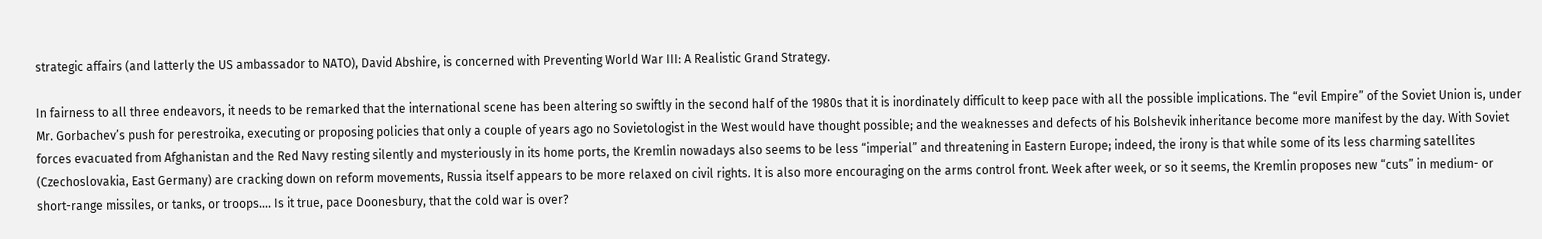strategic affairs (and latterly the US ambassador to NATO), David Abshire, is concerned with Preventing World War III: A Realistic Grand Strategy.

In fairness to all three endeavors, it needs to be remarked that the international scene has been altering so swiftly in the second half of the 1980s that it is inordinately difficult to keep pace with all the possible implications. The “evil Empire” of the Soviet Union is, under Mr. Gorbachev’s push for perestroika, executing or proposing policies that only a couple of years ago no Sovietologist in the West would have thought possible; and the weaknesses and defects of his Bolshevik inheritance become more manifest by the day. With Soviet forces evacuated from Afghanistan and the Red Navy resting silently and mysteriously in its home ports, the Kremlin nowadays also seems to be less “imperial” and threatening in Eastern Europe; indeed, the irony is that while some of its less charming satellites (Czechoslovakia, East Germany) are cracking down on reform movements, Russia itself appears to be more relaxed on civil rights. It is also more encouraging on the arms control front. Week after week, or so it seems, the Kremlin proposes new “cuts” in medium- or short-range missiles, or tanks, or troops…. Is it true, pace Doonesbury, that the cold war is over?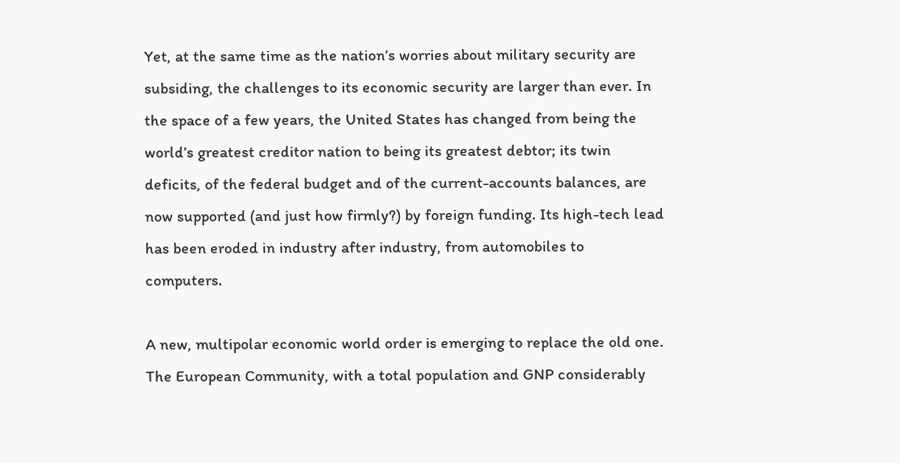Yet, at the same time as the nation’s worries about military security are subsiding, the challenges to its economic security are larger than ever. In the space of a few years, the United States has changed from being the world’s greatest creditor nation to being its greatest debtor; its twin deficits, of the federal budget and of the current-accounts balances, are now supported (and just how firmly?) by foreign funding. Its high-tech lead has been eroded in industry after industry, from automobiles to computers.

A new, multipolar economic world order is emerging to replace the old one. The European Community, with a total population and GNP considerably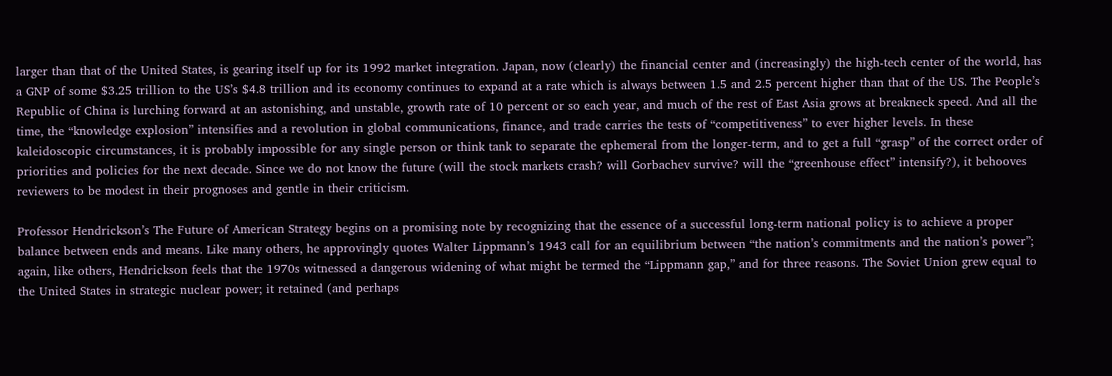larger than that of the United States, is gearing itself up for its 1992 market integration. Japan, now (clearly) the financial center and (increasingly) the high-tech center of the world, has a GNP of some $3.25 trillion to the US’s $4.8 trillion and its economy continues to expand at a rate which is always between 1.5 and 2.5 percent higher than that of the US. The People’s Republic of China is lurching forward at an astonishing, and unstable, growth rate of 10 percent or so each year, and much of the rest of East Asia grows at breakneck speed. And all the time, the “knowledge explosion” intensifies and a revolution in global communications, finance, and trade carries the tests of “competitiveness” to ever higher levels. In these kaleidoscopic circumstances, it is probably impossible for any single person or think tank to separate the ephemeral from the longer-term, and to get a full “grasp” of the correct order of priorities and policies for the next decade. Since we do not know the future (will the stock markets crash? will Gorbachev survive? will the “greenhouse effect” intensify?), it behooves reviewers to be modest in their prognoses and gentle in their criticism.

Professor Hendrickson’s The Future of American Strategy begins on a promising note by recognizing that the essence of a successful long-term national policy is to achieve a proper balance between ends and means. Like many others, he approvingly quotes Walter Lippmann’s 1943 call for an equilibrium between “the nation’s commitments and the nation’s power”; again, like others, Hendrickson feels that the 1970s witnessed a dangerous widening of what might be termed the “Lippmann gap,” and for three reasons. The Soviet Union grew equal to the United States in strategic nuclear power; it retained (and perhaps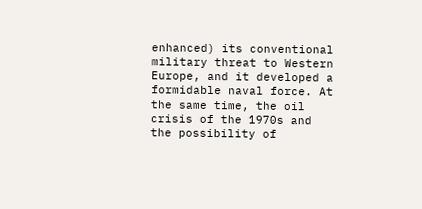enhanced) its conventional military threat to Western Europe, and it developed a formidable naval force. At the same time, the oil crisis of the 1970s and the possibility of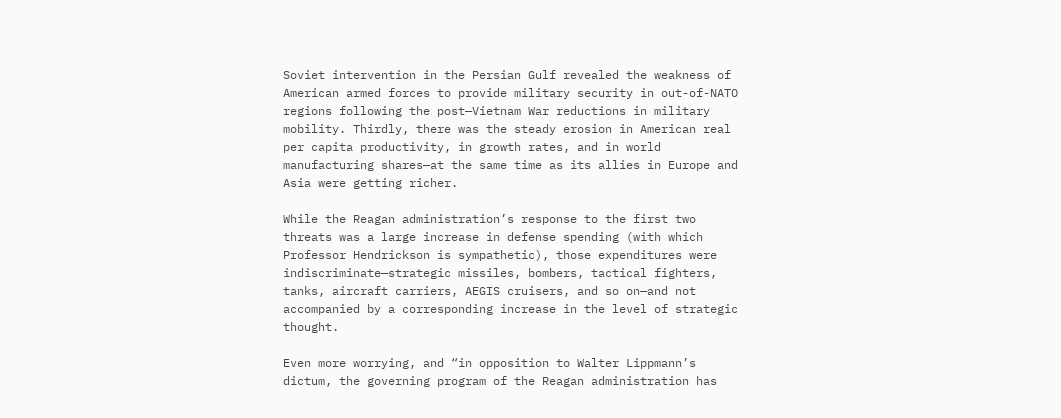Soviet intervention in the Persian Gulf revealed the weakness of American armed forces to provide military security in out-of-NATO regions following the post—Vietnam War reductions in military mobility. Thirdly, there was the steady erosion in American real per capita productivity, in growth rates, and in world manufacturing shares—at the same time as its allies in Europe and Asia were getting richer.

While the Reagan administration’s response to the first two threats was a large increase in defense spending (with which Professor Hendrickson is sympathetic), those expenditures were indiscriminate—strategic missiles, bombers, tactical fighters, tanks, aircraft carriers, AEGIS cruisers, and so on—and not accompanied by a corresponding increase in the level of strategic thought.

Even more worrying, and “in opposition to Walter Lippmann’s dictum, the governing program of the Reagan administration has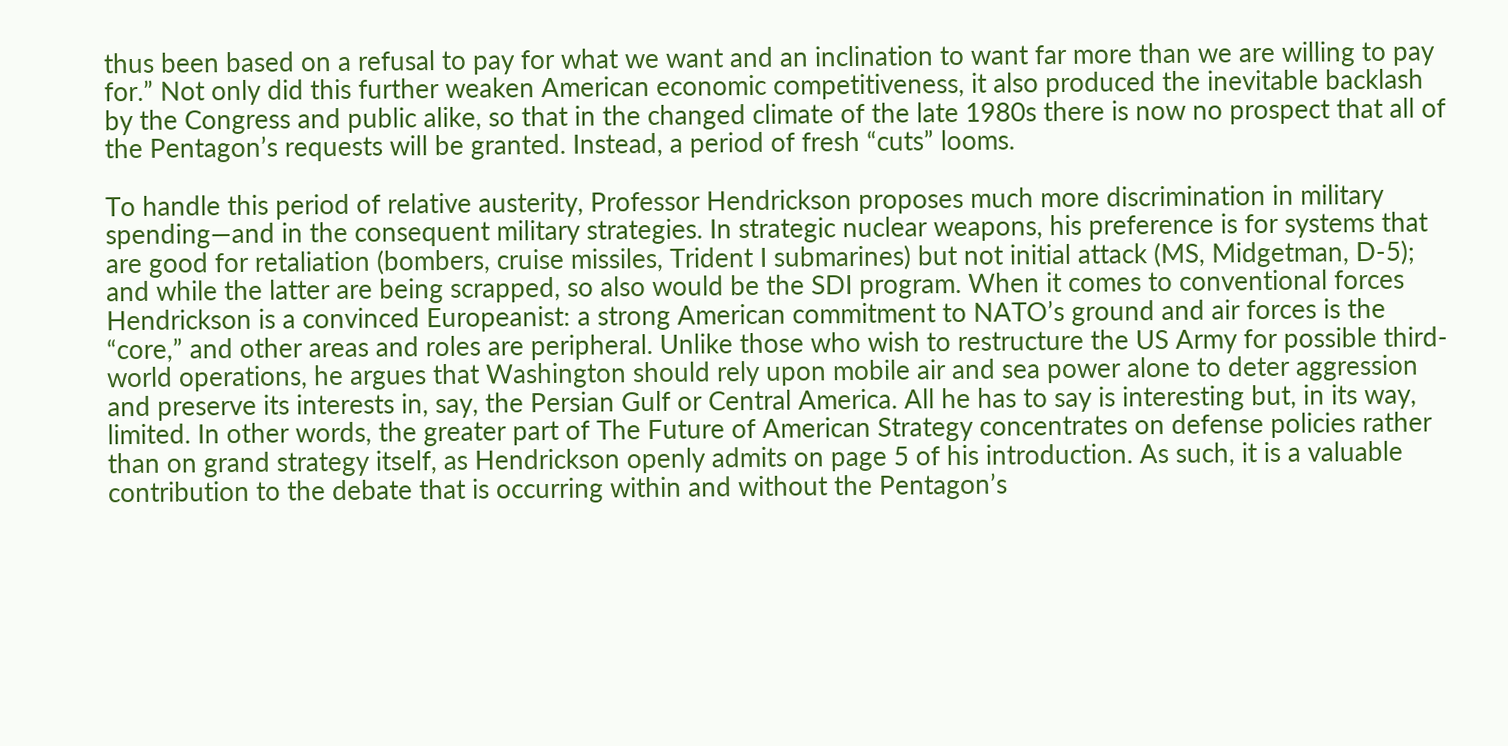thus been based on a refusal to pay for what we want and an inclination to want far more than we are willing to pay for.” Not only did this further weaken American economic competitiveness, it also produced the inevitable backlash by the Congress and public alike, so that in the changed climate of the late 1980s there is now no prospect that all of the Pentagon’s requests will be granted. Instead, a period of fresh “cuts” looms.

To handle this period of relative austerity, Professor Hendrickson proposes much more discrimination in military spending—and in the consequent military strategies. In strategic nuclear weapons, his preference is for systems that are good for retaliation (bombers, cruise missiles, Trident I submarines) but not initial attack (MS, Midgetman, D-5); and while the latter are being scrapped, so also would be the SDI program. When it comes to conventional forces Hendrickson is a convinced Europeanist: a strong American commitment to NATO’s ground and air forces is the “core,” and other areas and roles are peripheral. Unlike those who wish to restructure the US Army for possible third-world operations, he argues that Washington should rely upon mobile air and sea power alone to deter aggression and preserve its interests in, say, the Persian Gulf or Central America. All he has to say is interesting but, in its way, limited. In other words, the greater part of The Future of American Strategy concentrates on defense policies rather than on grand strategy itself, as Hendrickson openly admits on page 5 of his introduction. As such, it is a valuable contribution to the debate that is occurring within and without the Pentagon’s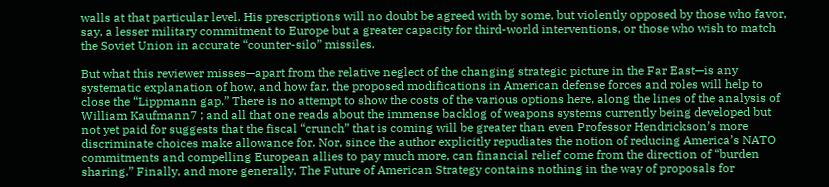walls at that particular level. His prescriptions will no doubt be agreed with by some, but violently opposed by those who favor, say, a lesser military commitment to Europe but a greater capacity for third-world interventions, or those who wish to match the Soviet Union in accurate “counter-silo” missiles.

But what this reviewer misses—apart from the relative neglect of the changing strategic picture in the Far East—is any systematic explanation of how, and how far, the proposed modifications in American defense forces and roles will help to close the “Lippmann gap.” There is no attempt to show the costs of the various options here, along the lines of the analysis of William Kaufmann7 ; and all that one reads about the immense backlog of weapons systems currently being developed but not yet paid for suggests that the fiscal “crunch” that is coming will be greater than even Professor Hendrickson’s more discriminate choices make allowance for. Nor, since the author explicitly repudiates the notion of reducing America’s NATO commitments and compelling European allies to pay much more, can financial relief come from the direction of “burden sharing.” Finally, and more generally, The Future of American Strategy contains nothing in the way of proposals for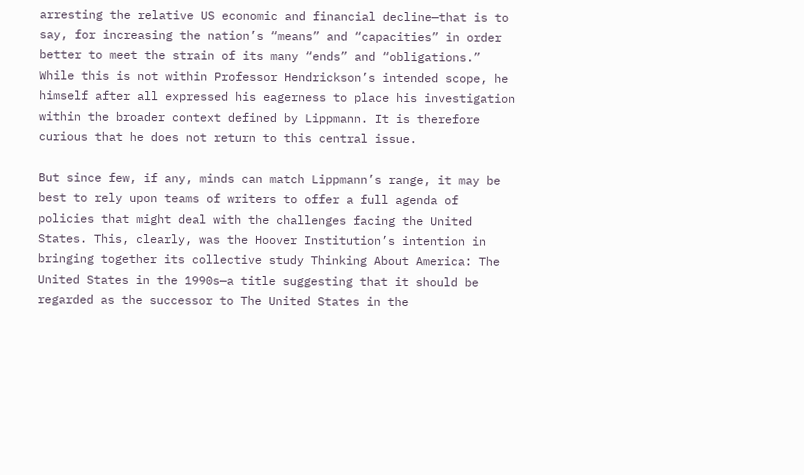arresting the relative US economic and financial decline—that is to say, for increasing the nation’s “means” and “capacities” in order better to meet the strain of its many “ends” and “obligations.” While this is not within Professor Hendrickson’s intended scope, he himself after all expressed his eagerness to place his investigation within the broader context defined by Lippmann. It is therefore curious that he does not return to this central issue.

But since few, if any, minds can match Lippmann’s range, it may be best to rely upon teams of writers to offer a full agenda of policies that might deal with the challenges facing the United States. This, clearly, was the Hoover Institution’s intention in bringing together its collective study Thinking About America: The United States in the 1990s—a title suggesting that it should be regarded as the successor to The United States in the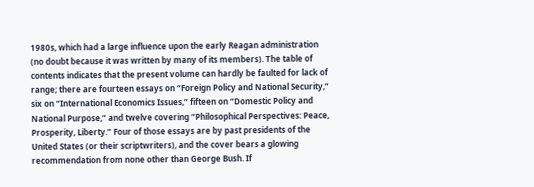1980s, which had a large influence upon the early Reagan administration (no doubt because it was written by many of its members). The table of contents indicates that the present volume can hardly be faulted for lack of range; there are fourteen essays on “Foreign Policy and National Security,” six on “International Economics Issues,” fifteen on “Domestic Policy and National Purpose,” and twelve covering “Philosophical Perspectives: Peace, Prosperity, Liberty.” Four of those essays are by past presidents of the United States (or their scriptwriters), and the cover bears a glowing recommendation from none other than George Bush. If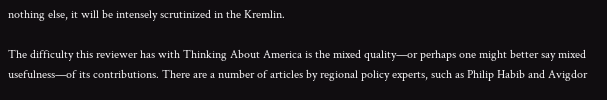nothing else, it will be intensely scrutinized in the Kremlin.

The difficulty this reviewer has with Thinking About America is the mixed quality—or perhaps one might better say mixed usefulness—of its contributions. There are a number of articles by regional policy experts, such as Philip Habib and Avigdor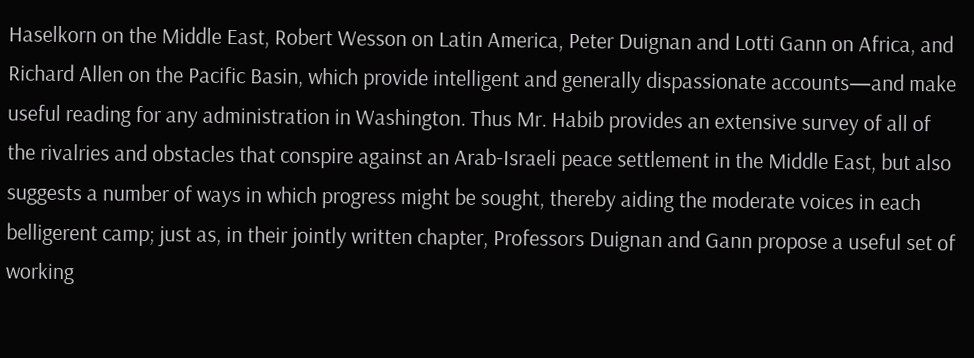Haselkorn on the Middle East, Robert Wesson on Latin America, Peter Duignan and Lotti Gann on Africa, and Richard Allen on the Pacific Basin, which provide intelligent and generally dispassionate accounts—and make useful reading for any administration in Washington. Thus Mr. Habib provides an extensive survey of all of the rivalries and obstacles that conspire against an Arab-Israeli peace settlement in the Middle East, but also suggests a number of ways in which progress might be sought, thereby aiding the moderate voices in each belligerent camp; just as, in their jointly written chapter, Professors Duignan and Gann propose a useful set of working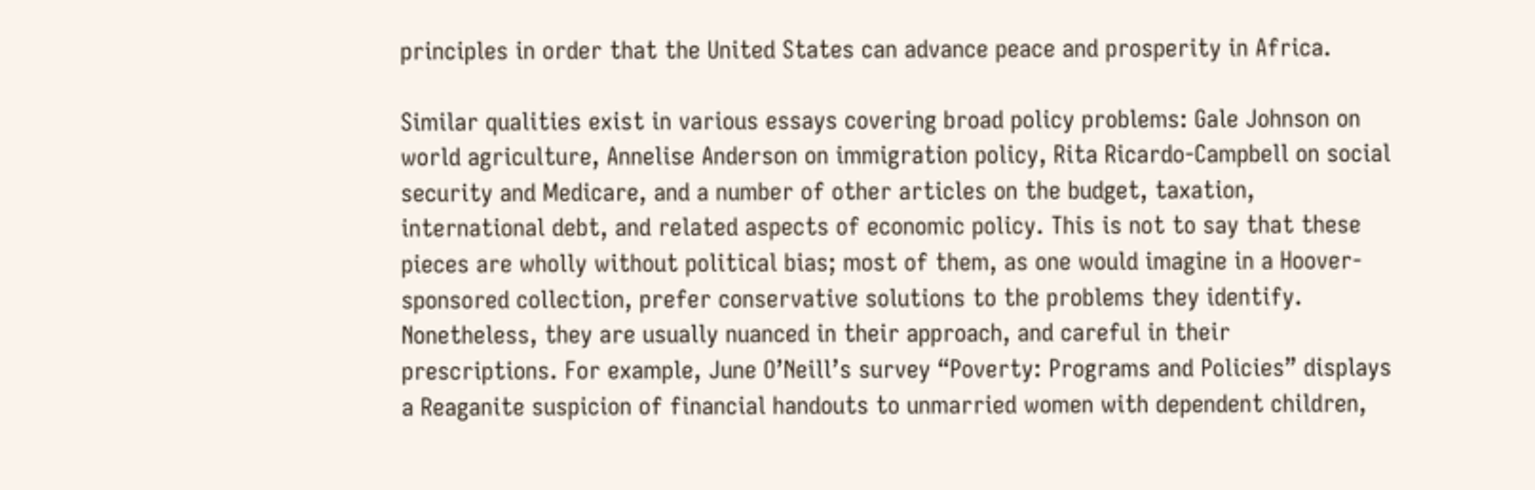principles in order that the United States can advance peace and prosperity in Africa.

Similar qualities exist in various essays covering broad policy problems: Gale Johnson on world agriculture, Annelise Anderson on immigration policy, Rita Ricardo-Campbell on social security and Medicare, and a number of other articles on the budget, taxation, international debt, and related aspects of economic policy. This is not to say that these pieces are wholly without political bias; most of them, as one would imagine in a Hoover-sponsored collection, prefer conservative solutions to the problems they identify. Nonetheless, they are usually nuanced in their approach, and careful in their prescriptions. For example, June O’Neill’s survey “Poverty: Programs and Policies” displays a Reaganite suspicion of financial handouts to unmarried women with dependent children,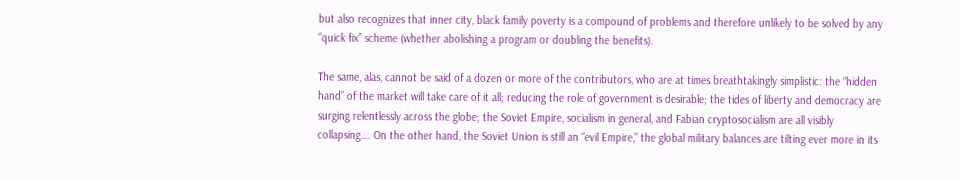but also recognizes that inner city, black family poverty is a compound of problems and therefore unlikely to be solved by any “quick fix” scheme (whether abolishing a program or doubling the benefits).

The same, alas, cannot be said of a dozen or more of the contributors, who are at times breathtakingly simplistic: the “hidden hand” of the market will take care of it all; reducing the role of government is desirable; the tides of liberty and democracy are surging relentlessly across the globe; the Soviet Empire, socialism in general, and Fabian cryptosocialism are all visibly collapsing…. On the other hand, the Soviet Union is still an “evil Empire,” the global military balances are tilting ever more in its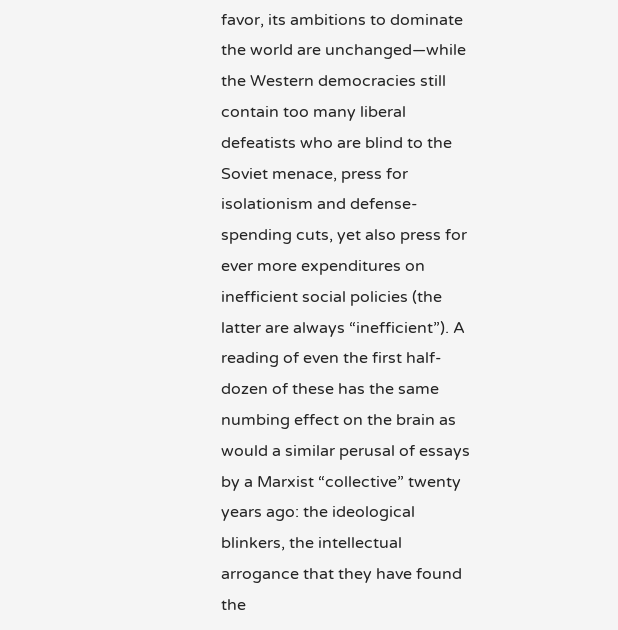favor, its ambitions to dominate the world are unchanged—while the Western democracies still contain too many liberal defeatists who are blind to the Soviet menace, press for isolationism and defense-spending cuts, yet also press for ever more expenditures on inefficient social policies (the latter are always “inefficient”). A reading of even the first half-dozen of these has the same numbing effect on the brain as would a similar perusal of essays by a Marxist “collective” twenty years ago: the ideological blinkers, the intellectual arrogance that they have found the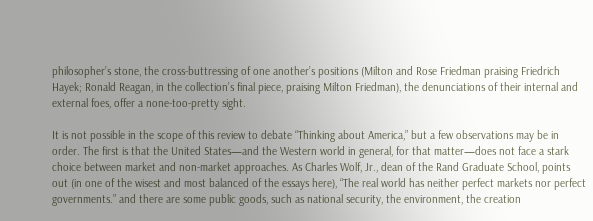philosopher’s stone, the cross-buttressing of one another’s positions (Milton and Rose Friedman praising Friedrich Hayek; Ronald Reagan, in the collection’s final piece, praising Milton Friedman), the denunciations of their internal and external foes, offer a none-too-pretty sight.

It is not possible in the scope of this review to debate “Thinking about America,” but a few observations may be in order. The first is that the United States—and the Western world in general, for that matter—does not face a stark choice between market and non-market approaches. As Charles Wolf, Jr., dean of the Rand Graduate School, points out (in one of the wisest and most balanced of the essays here), “The real world has neither perfect markets nor perfect governments.” and there are some public goods, such as national security, the environment, the creation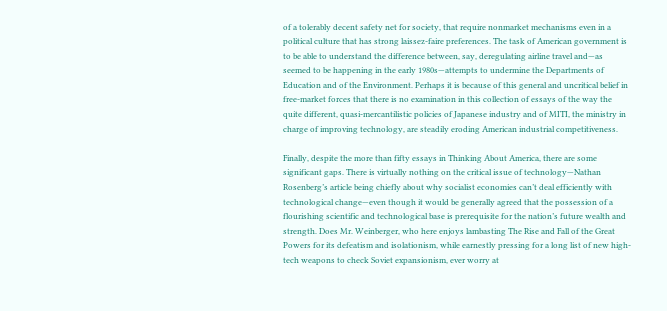of a tolerably decent safety net for society, that require nonmarket mechanisms even in a political culture that has strong laissez-faire preferences. The task of American government is to be able to understand the difference between, say, deregulating airline travel and—as seemed to be happening in the early 1980s—attempts to undermine the Departments of Education and of the Environment. Perhaps it is because of this general and uncritical belief in free-market forces that there is no examination in this collection of essays of the way the quite different, quasi-mercantilistic policies of Japanese industry and of MITI, the ministry in charge of improving technology, are steadily eroding American industrial competitiveness.

Finally, despite the more than fifty essays in Thinking About America, there are some significant gaps. There is virtually nothing on the critical issue of technology—Nathan Rosenberg’s article being chiefly about why socialist economies can’t deal efficiently with technological change—even though it would be generally agreed that the possession of a flourishing scientific and technological base is prerequisite for the nation’s future wealth and strength. Does Mr. Weinberger, who here enjoys lambasting The Rise and Fall of the Great Powers for its defeatism and isolationism, while earnestly pressing for a long list of new high-tech weapons to check Soviet expansionism, ever worry at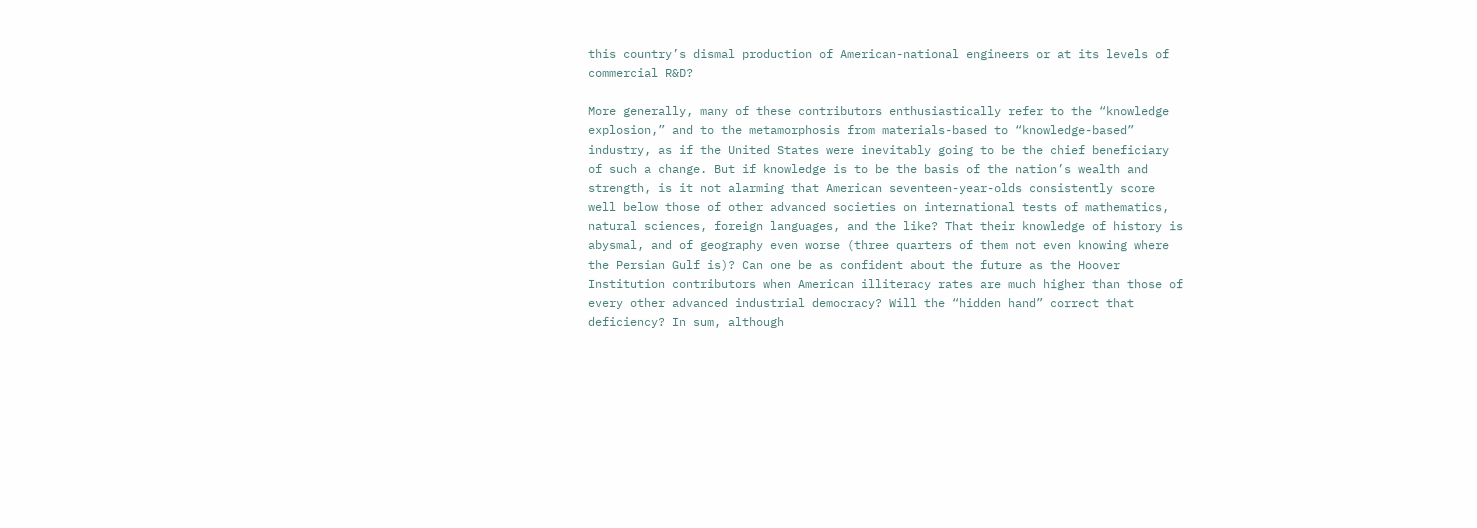this country’s dismal production of American-national engineers or at its levels of commercial R&D?

More generally, many of these contributors enthusiastically refer to the “knowledge explosion,” and to the metamorphosis from materials-based to “knowledge-based” industry, as if the United States were inevitably going to be the chief beneficiary of such a change. But if knowledge is to be the basis of the nation’s wealth and strength, is it not alarming that American seventeen-year-olds consistently score well below those of other advanced societies on international tests of mathematics, natural sciences, foreign languages, and the like? That their knowledge of history is abysmal, and of geography even worse (three quarters of them not even knowing where the Persian Gulf is)? Can one be as confident about the future as the Hoover Institution contributors when American illiteracy rates are much higher than those of every other advanced industrial democracy? Will the “hidden hand” correct that deficiency? In sum, although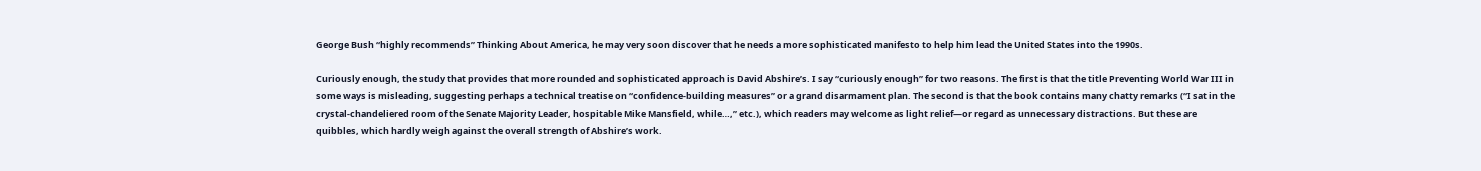George Bush “highly recommends” Thinking About America, he may very soon discover that he needs a more sophisticated manifesto to help him lead the United States into the 1990s.

Curiously enough, the study that provides that more rounded and sophisticated approach is David Abshire’s. I say “curiously enough” for two reasons. The first is that the title Preventing World War III in some ways is misleading, suggesting perhaps a technical treatise on “confidence-building measures” or a grand disarmament plan. The second is that the book contains many chatty remarks (“I sat in the crystal-chandeliered room of the Senate Majority Leader, hospitable Mike Mansfield, while…,” etc.), which readers may welcome as light relief—or regard as unnecessary distractions. But these are quibbles, which hardly weigh against the overall strength of Abshire’s work.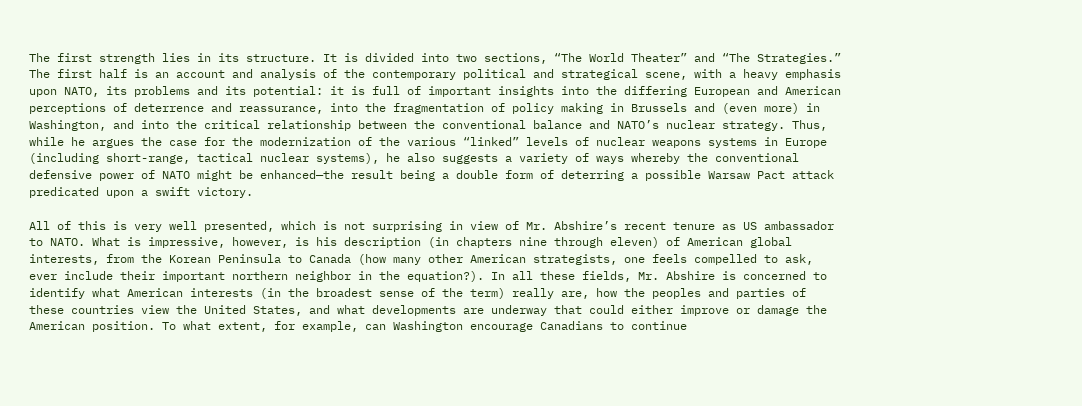The first strength lies in its structure. It is divided into two sections, “The World Theater” and “The Strategies.” The first half is an account and analysis of the contemporary political and strategical scene, with a heavy emphasis upon NATO, its problems and its potential: it is full of important insights into the differing European and American perceptions of deterrence and reassurance, into the fragmentation of policy making in Brussels and (even more) in Washington, and into the critical relationship between the conventional balance and NATO’s nuclear strategy. Thus, while he argues the case for the modernization of the various “linked” levels of nuclear weapons systems in Europe (including short-range, tactical nuclear systems), he also suggests a variety of ways whereby the conventional defensive power of NATO might be enhanced—the result being a double form of deterring a possible Warsaw Pact attack predicated upon a swift victory.

All of this is very well presented, which is not surprising in view of Mr. Abshire’s recent tenure as US ambassador to NATO. What is impressive, however, is his description (in chapters nine through eleven) of American global interests, from the Korean Peninsula to Canada (how many other American strategists, one feels compelled to ask, ever include their important northern neighbor in the equation?). In all these fields, Mr. Abshire is concerned to identify what American interests (in the broadest sense of the term) really are, how the peoples and parties of these countries view the United States, and what developments are underway that could either improve or damage the American position. To what extent, for example, can Washington encourage Canadians to continue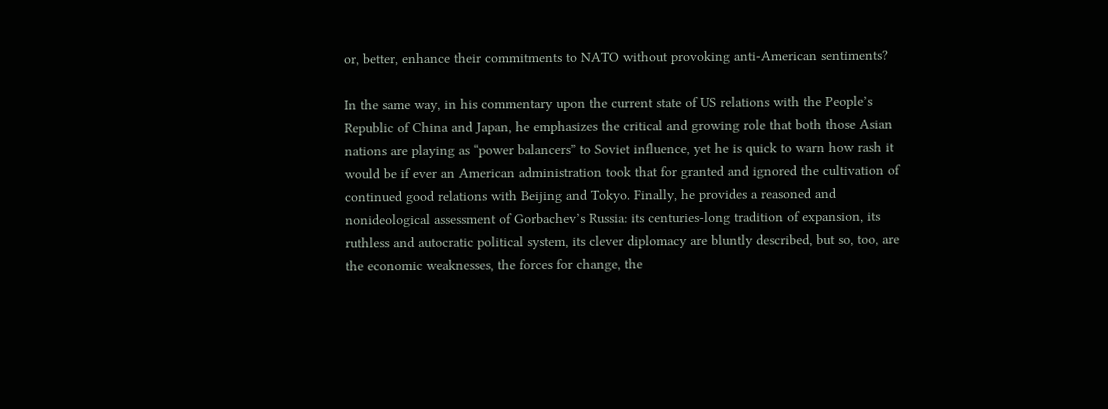or, better, enhance their commitments to NATO without provoking anti-American sentiments?

In the same way, in his commentary upon the current state of US relations with the People’s Republic of China and Japan, he emphasizes the critical and growing role that both those Asian nations are playing as “power balancers” to Soviet influence, yet he is quick to warn how rash it would be if ever an American administration took that for granted and ignored the cultivation of continued good relations with Beijing and Tokyo. Finally, he provides a reasoned and nonideological assessment of Gorbachev’s Russia: its centuries-long tradition of expansion, its ruthless and autocratic political system, its clever diplomacy are bluntly described, but so, too, are the economic weaknesses, the forces for change, the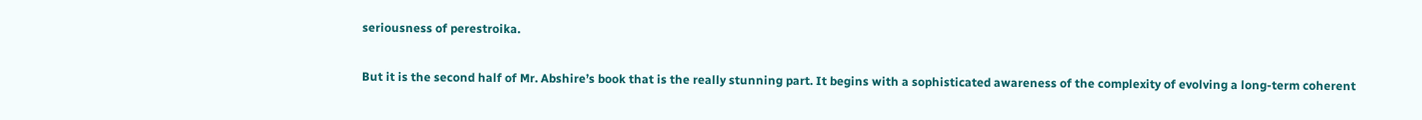seriousness of perestroika.

But it is the second half of Mr. Abshire’s book that is the really stunning part. It begins with a sophisticated awareness of the complexity of evolving a long-term coherent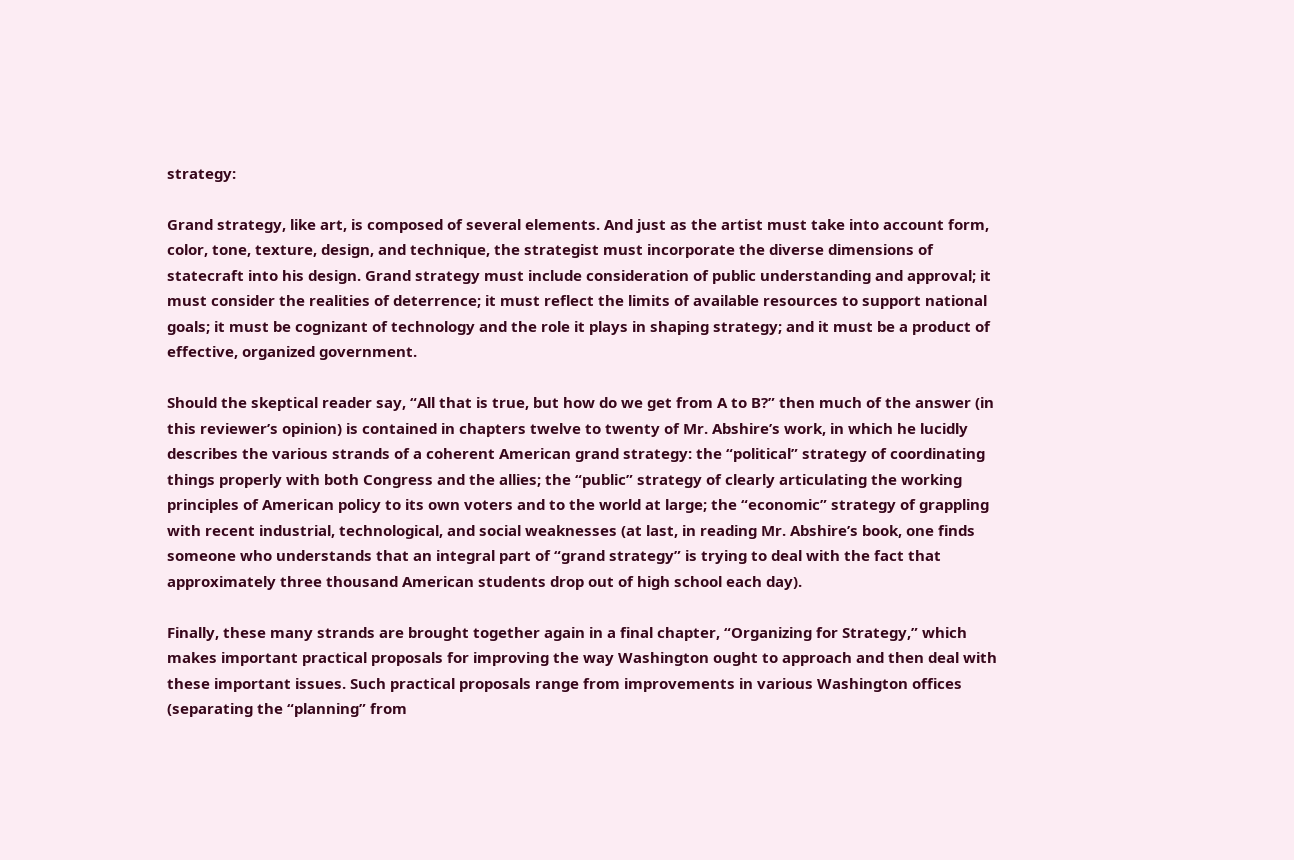strategy:

Grand strategy, like art, is composed of several elements. And just as the artist must take into account form, color, tone, texture, design, and technique, the strategist must incorporate the diverse dimensions of statecraft into his design. Grand strategy must include consideration of public understanding and approval; it must consider the realities of deterrence; it must reflect the limits of available resources to support national goals; it must be cognizant of technology and the role it plays in shaping strategy; and it must be a product of effective, organized government.

Should the skeptical reader say, “All that is true, but how do we get from A to B?” then much of the answer (in this reviewer’s opinion) is contained in chapters twelve to twenty of Mr. Abshire’s work, in which he lucidly describes the various strands of a coherent American grand strategy: the “political” strategy of coordinating things properly with both Congress and the allies; the “public” strategy of clearly articulating the working principles of American policy to its own voters and to the world at large; the “economic” strategy of grappling with recent industrial, technological, and social weaknesses (at last, in reading Mr. Abshire’s book, one finds someone who understands that an integral part of “grand strategy” is trying to deal with the fact that approximately three thousand American students drop out of high school each day).

Finally, these many strands are brought together again in a final chapter, “Organizing for Strategy,” which makes important practical proposals for improving the way Washington ought to approach and then deal with these important issues. Such practical proposals range from improvements in various Washington offices (separating the “planning” from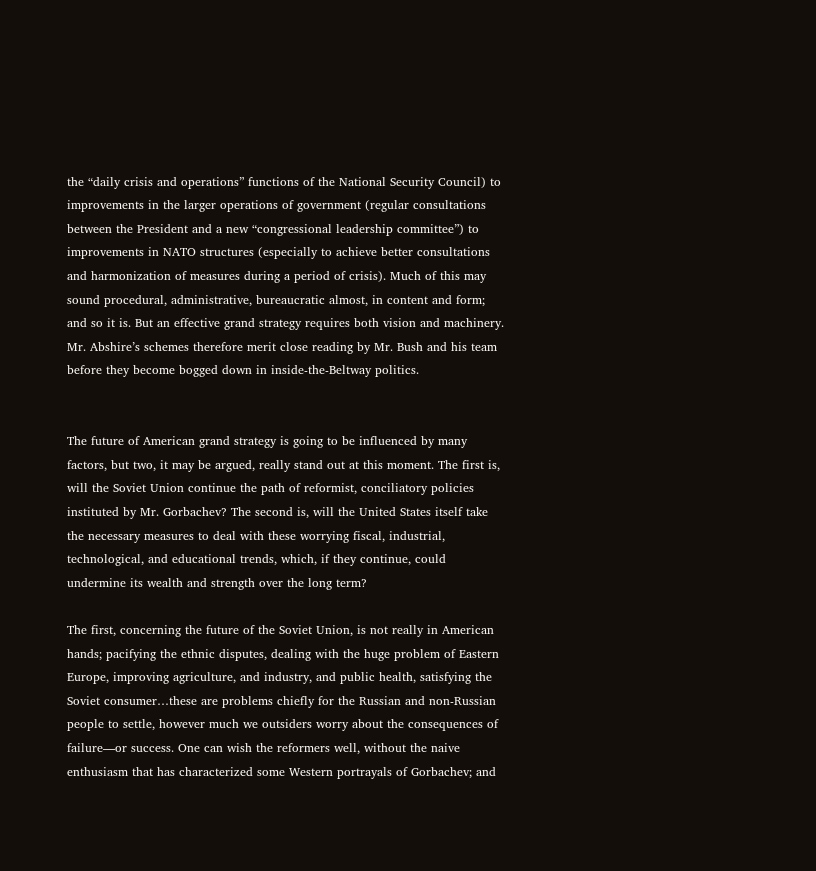the “daily crisis and operations” functions of the National Security Council) to improvements in the larger operations of government (regular consultations between the President and a new “congressional leadership committee”) to improvements in NATO structures (especially to achieve better consultations and harmonization of measures during a period of crisis). Much of this may sound procedural, administrative, bureaucratic almost, in content and form; and so it is. But an effective grand strategy requires both vision and machinery. Mr. Abshire’s schemes therefore merit close reading by Mr. Bush and his team before they become bogged down in inside-the-Beltway politics.


The future of American grand strategy is going to be influenced by many factors, but two, it may be argued, really stand out at this moment. The first is, will the Soviet Union continue the path of reformist, conciliatory policies instituted by Mr. Gorbachev? The second is, will the United States itself take the necessary measures to deal with these worrying fiscal, industrial, technological, and educational trends, which, if they continue, could undermine its wealth and strength over the long term?

The first, concerning the future of the Soviet Union, is not really in American hands; pacifying the ethnic disputes, dealing with the huge problem of Eastern Europe, improving agriculture, and industry, and public health, satisfying the Soviet consumer…these are problems chiefly for the Russian and non-Russian people to settle, however much we outsiders worry about the consequences of failure—or success. One can wish the reformers well, without the naive enthusiasm that has characterized some Western portrayals of Gorbachev; and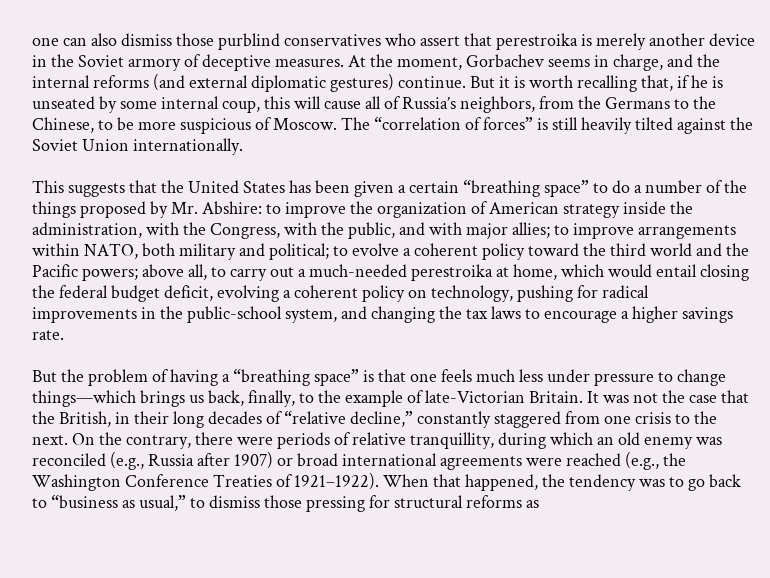one can also dismiss those purblind conservatives who assert that perestroika is merely another device in the Soviet armory of deceptive measures. At the moment, Gorbachev seems in charge, and the internal reforms (and external diplomatic gestures) continue. But it is worth recalling that, if he is unseated by some internal coup, this will cause all of Russia’s neighbors, from the Germans to the Chinese, to be more suspicious of Moscow. The “correlation of forces” is still heavily tilted against the Soviet Union internationally.

This suggests that the United States has been given a certain “breathing space” to do a number of the things proposed by Mr. Abshire: to improve the organization of American strategy inside the administration, with the Congress, with the public, and with major allies; to improve arrangements within NATO, both military and political; to evolve a coherent policy toward the third world and the Pacific powers; above all, to carry out a much-needed perestroika at home, which would entail closing the federal budget deficit, evolving a coherent policy on technology, pushing for radical improvements in the public-school system, and changing the tax laws to encourage a higher savings rate.

But the problem of having a “breathing space” is that one feels much less under pressure to change things—which brings us back, finally, to the example of late-Victorian Britain. It was not the case that the British, in their long decades of “relative decline,” constantly staggered from one crisis to the next. On the contrary, there were periods of relative tranquillity, during which an old enemy was reconciled (e.g., Russia after 1907) or broad international agreements were reached (e.g., the Washington Conference Treaties of 1921–1922). When that happened, the tendency was to go back to “business as usual,” to dismiss those pressing for structural reforms as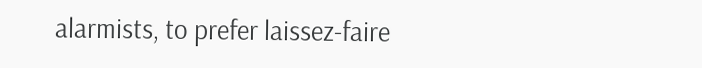alarmists, to prefer laissez-faire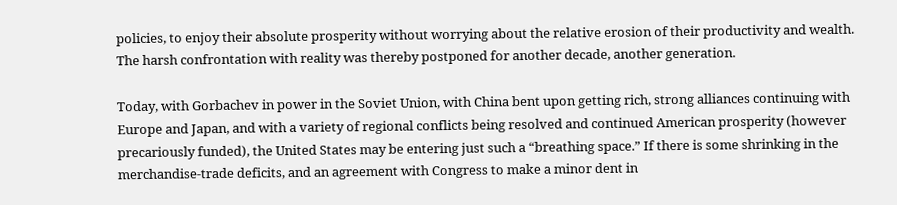policies, to enjoy their absolute prosperity without worrying about the relative erosion of their productivity and wealth. The harsh confrontation with reality was thereby postponed for another decade, another generation.

Today, with Gorbachev in power in the Soviet Union, with China bent upon getting rich, strong alliances continuing with Europe and Japan, and with a variety of regional conflicts being resolved and continued American prosperity (however precariously funded), the United States may be entering just such a “breathing space.” If there is some shrinking in the merchandise-trade deficits, and an agreement with Congress to make a minor dent in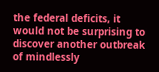the federal deficits, it would not be surprising to discover another outbreak of mindlessly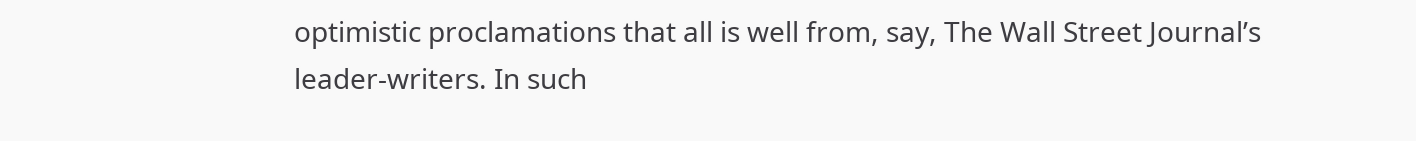optimistic proclamations that all is well from, say, The Wall Street Journal’s leader-writers. In such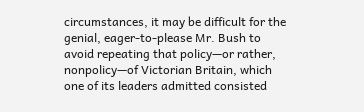circumstances, it may be difficult for the genial, eager-to-please Mr. Bush to avoid repeating that policy—or rather, nonpolicy—of Victorian Britain, which one of its leaders admitted consisted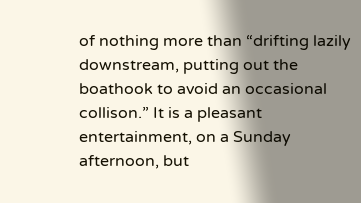of nothing more than “drifting lazily downstream, putting out the boathook to avoid an occasional collison.” It is a pleasant entertainment, on a Sunday afternoon, but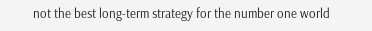not the best long-term strategy for the number one world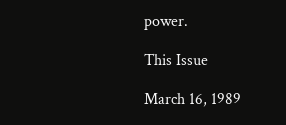power.

This Issue

March 16, 1989